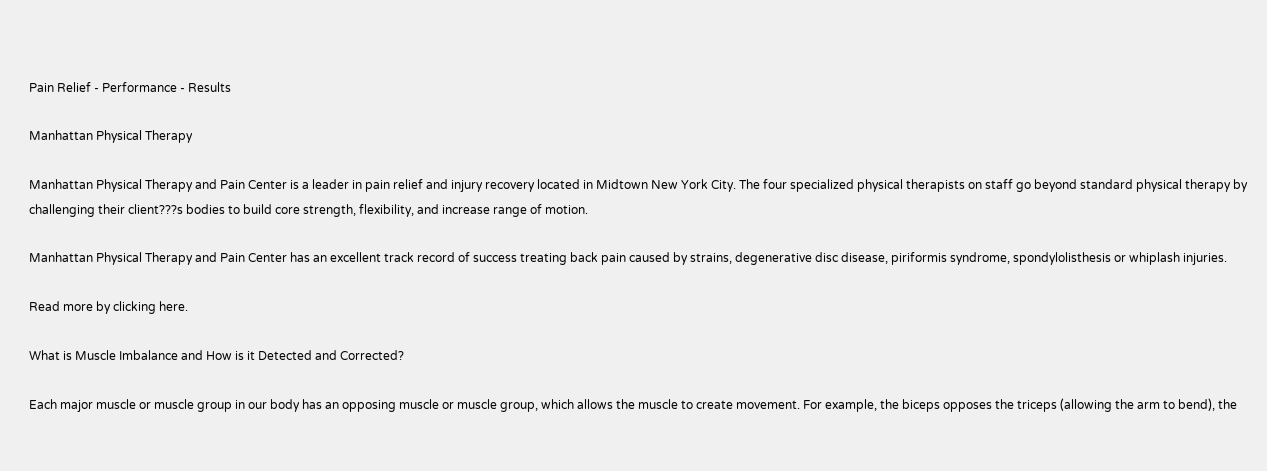Pain Relief - Performance - Results

Manhattan Physical Therapy

Manhattan Physical Therapy and Pain Center is a leader in pain relief and injury recovery located in Midtown New York City. The four specialized physical therapists on staff go beyond standard physical therapy by challenging their client???s bodies to build core strength, flexibility, and increase range of motion.

Manhattan Physical Therapy and Pain Center has an excellent track record of success treating back pain caused by strains, degenerative disc disease, piriformis syndrome, spondylolisthesis or whiplash injuries.

Read more by clicking here.

What is Muscle Imbalance and How is it Detected and Corrected?

Each major muscle or muscle group in our body has an opposing muscle or muscle group, which allows the muscle to create movement. For example, the biceps opposes the triceps (allowing the arm to bend), the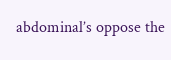abdominal’s oppose the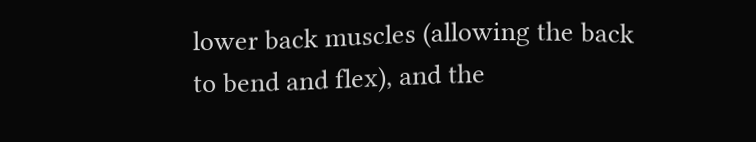lower back muscles (allowing the back to bend and flex), and the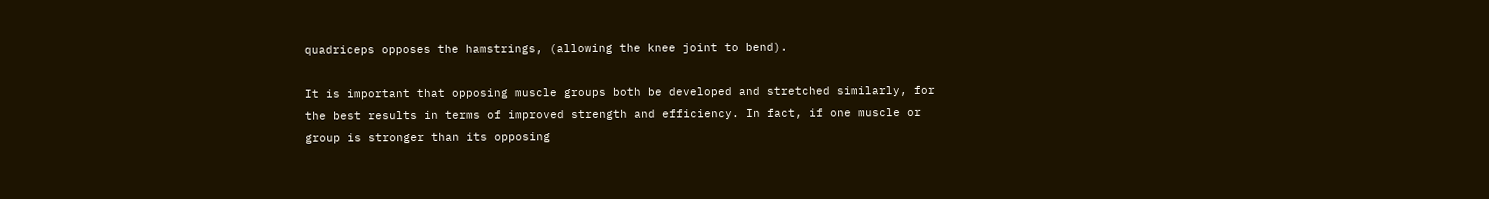quadriceps opposes the hamstrings, (allowing the knee joint to bend).

It is important that opposing muscle groups both be developed and stretched similarly, for the best results in terms of improved strength and efficiency. In fact, if one muscle or group is stronger than its opposing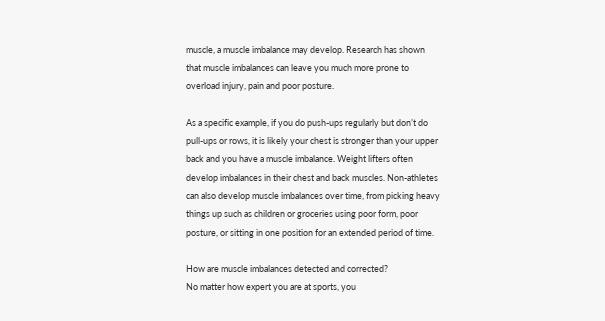muscle, a muscle imbalance may develop. Research has shown that muscle imbalances can leave you much more prone to overload injury, pain and poor posture.

As a specific example, if you do push-ups regularly but don’t do pull-ups or rows, it is likely your chest is stronger than your upper back and you have a muscle imbalance. Weight lifters often develop imbalances in their chest and back muscles. Non-athletes can also develop muscle imbalances over time, from picking heavy things up such as children or groceries using poor form, poor posture, or sitting in one position for an extended period of time.

How are muscle imbalances detected and corrected?
No matter how expert you are at sports, you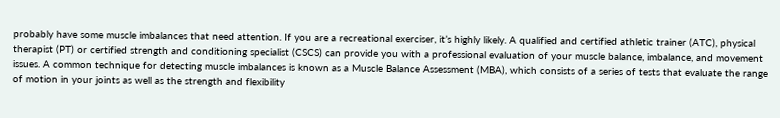probably have some muscle imbalances that need attention. If you are a recreational exerciser, it’s highly likely. A qualified and certified athletic trainer (ATC), physical therapist (PT) or certified strength and conditioning specialist (CSCS) can provide you with a professional evaluation of your muscle balance, imbalance, and movement issues. A common technique for detecting muscle imbalances is known as a Muscle Balance Assessment (MBA), which consists of a series of tests that evaluate the range of motion in your joints as well as the strength and flexibility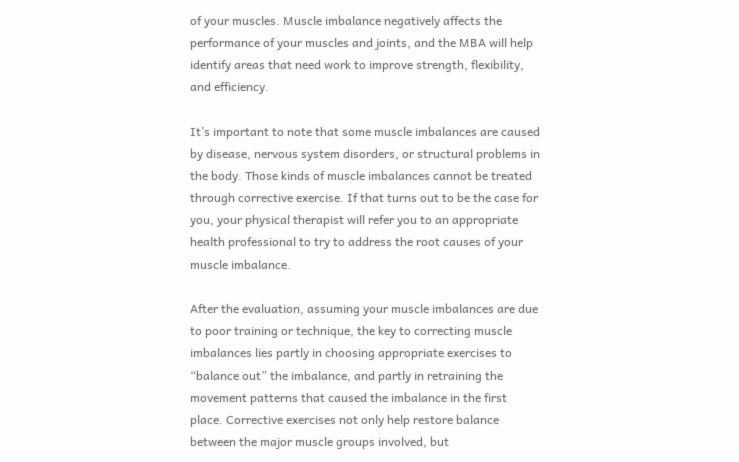of your muscles. Muscle imbalance negatively affects the performance of your muscles and joints, and the MBA will help identify areas that need work to improve strength, flexibility, and efficiency.

It’s important to note that some muscle imbalances are caused by disease, nervous system disorders, or structural problems in the body. Those kinds of muscle imbalances cannot be treated through corrective exercise. If that turns out to be the case for you, your physical therapist will refer you to an appropriate health professional to try to address the root causes of your muscle imbalance.

After the evaluation, assuming your muscle imbalances are due to poor training or technique, the key to correcting muscle imbalances lies partly in choosing appropriate exercises to “balance out” the imbalance, and partly in retraining the movement patterns that caused the imbalance in the first place. Corrective exercises not only help restore balance between the major muscle groups involved, but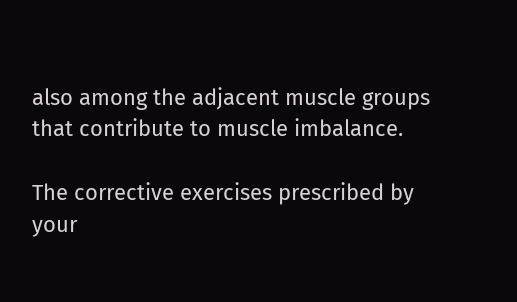also among the adjacent muscle groups that contribute to muscle imbalance.

The corrective exercises prescribed by your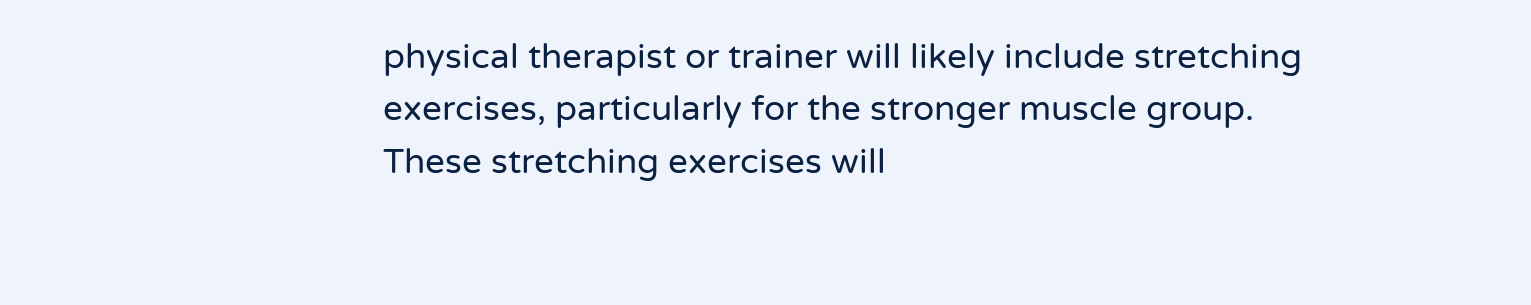physical therapist or trainer will likely include stretching exercises, particularly for the stronger muscle group. These stretching exercises will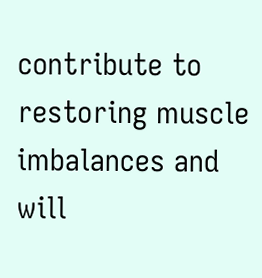contribute to restoring muscle imbalances and will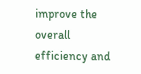improve the overall efficiency and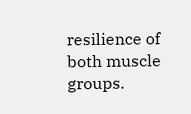resilience of both muscle groups.